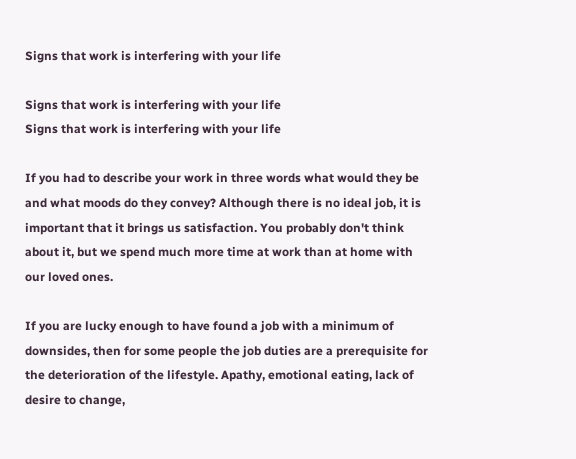Signs that work is interfering with your life

Signs that work is interfering with your life
Signs that work is interfering with your life

If you had to describe your work in three words what would they be and what moods do they convey? Although there is no ideal job, it is important that it brings us satisfaction. You probably don't think about it, but we spend much more time at work than at home with our loved ones.

If you are lucky enough to have found a job with a minimum of downsides, then for some people the job duties are a prerequisite for the deterioration of the lifestyle. Apathy, emotional eating, lack of desire to change,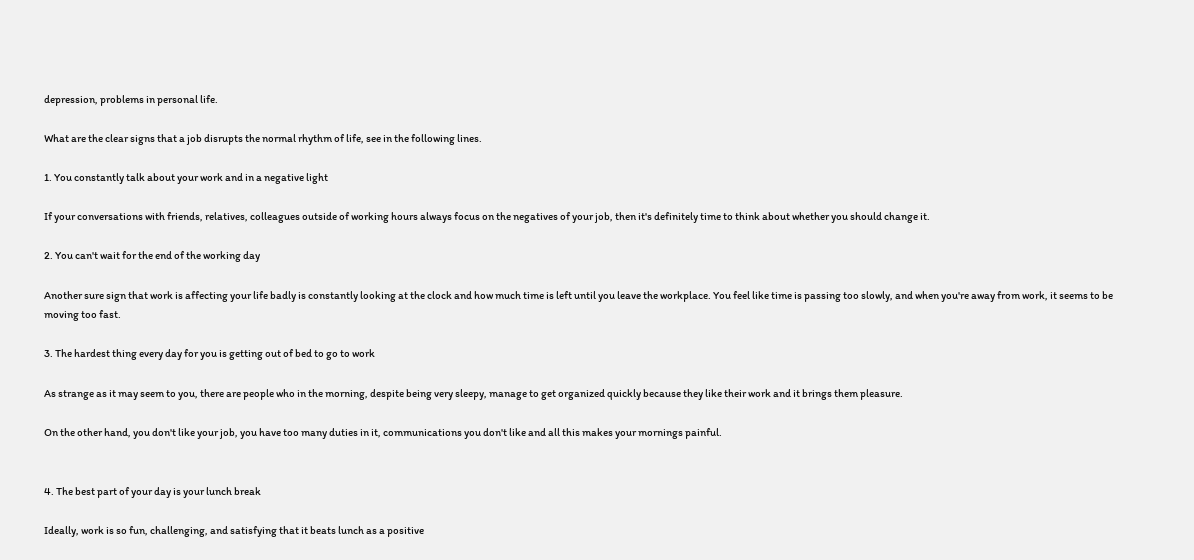depression, problems in personal life.

What are the clear signs that a job disrupts the normal rhythm of life, see in the following lines.

1. You constantly talk about your work and in a negative light

If your conversations with friends, relatives, colleagues outside of working hours always focus on the negatives of your job, then it's definitely time to think about whether you should change it.

2. You can't wait for the end of the working day

Another sure sign that work is affecting your life badly is constantly looking at the clock and how much time is left until you leave the workplace. You feel like time is passing too slowly, and when you're away from work, it seems to be moving too fast.

3. The hardest thing every day for you is getting out of bed to go to work

As strange as it may seem to you, there are people who in the morning, despite being very sleepy, manage to get organized quickly because they like their work and it brings them pleasure.

On the other hand, you don't like your job, you have too many duties in it, communications you don't like and all this makes your mornings painful.


4. The best part of your day is your lunch break

Ideally, work is so fun, challenging, and satisfying that it beats lunch as a positive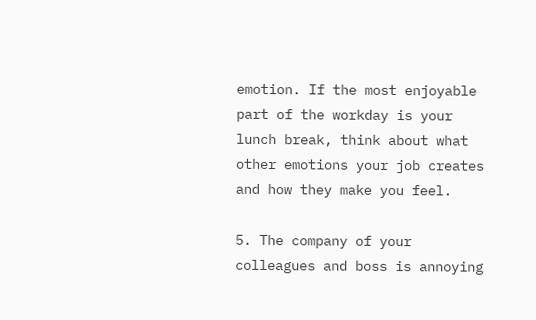emotion. If the most enjoyable part of the workday is your lunch break, think about what other emotions your job creates and how they make you feel.

5. The company of your colleagues and boss is annoying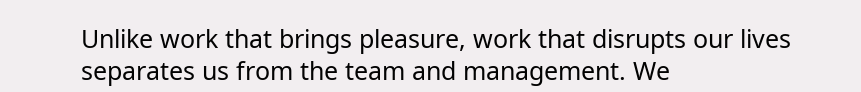Unlike work that brings pleasure, work that disrupts our lives separates us from the team and management. We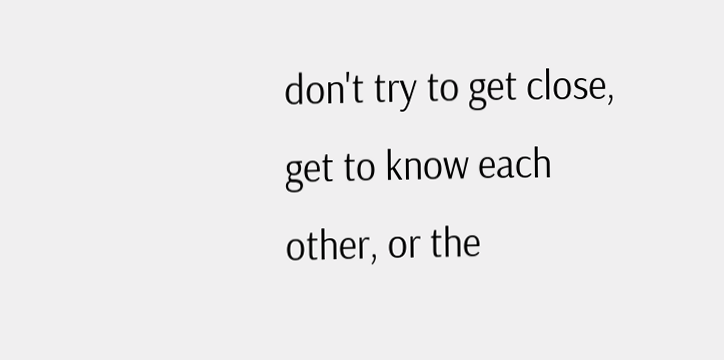don't try to get close, get to know each other, or the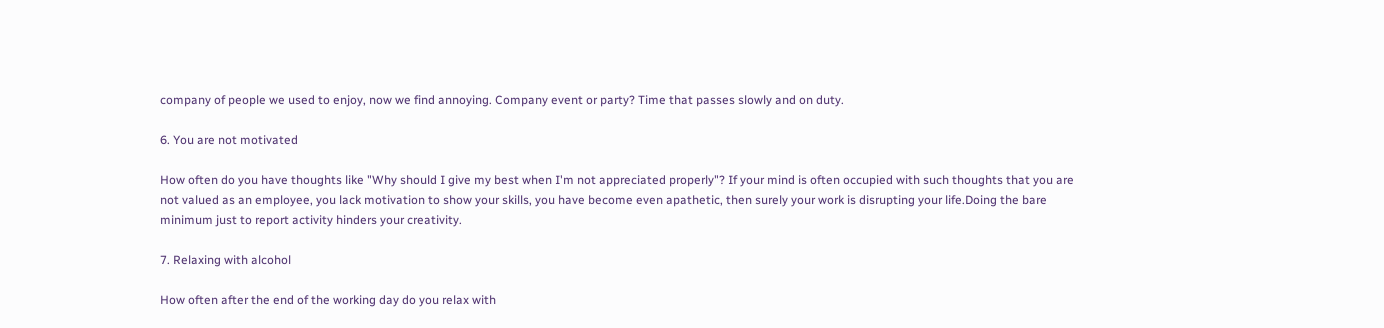company of people we used to enjoy, now we find annoying. Company event or party? Time that passes slowly and on duty.

6. You are not motivated

How often do you have thoughts like "Why should I give my best when I'm not appreciated properly"? If your mind is often occupied with such thoughts that you are not valued as an employee, you lack motivation to show your skills, you have become even apathetic, then surely your work is disrupting your life.Doing the bare minimum just to report activity hinders your creativity.

7. Relaxing with alcohol

How often after the end of the working day do you relax with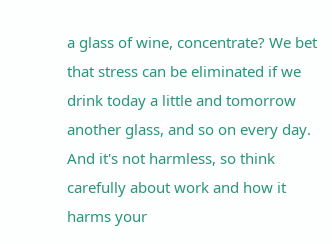a glass of wine, concentrate? We bet that stress can be eliminated if we drink today a little and tomorrow another glass, and so on every day. And it's not harmless, so think carefully about work and how it harms your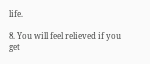life.

8. You will feel relieved if you get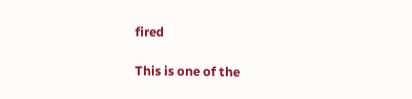fired

This is one of the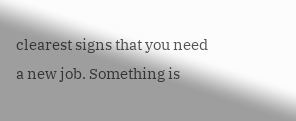clearest signs that you need a new job. Something is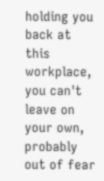holding you back at this workplace, you can't leave on your own, probably out of fear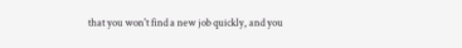that you won't find a new job quickly, and you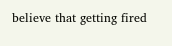believe that getting fired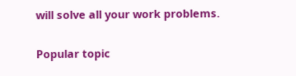will solve all your work problems.

Popular topic